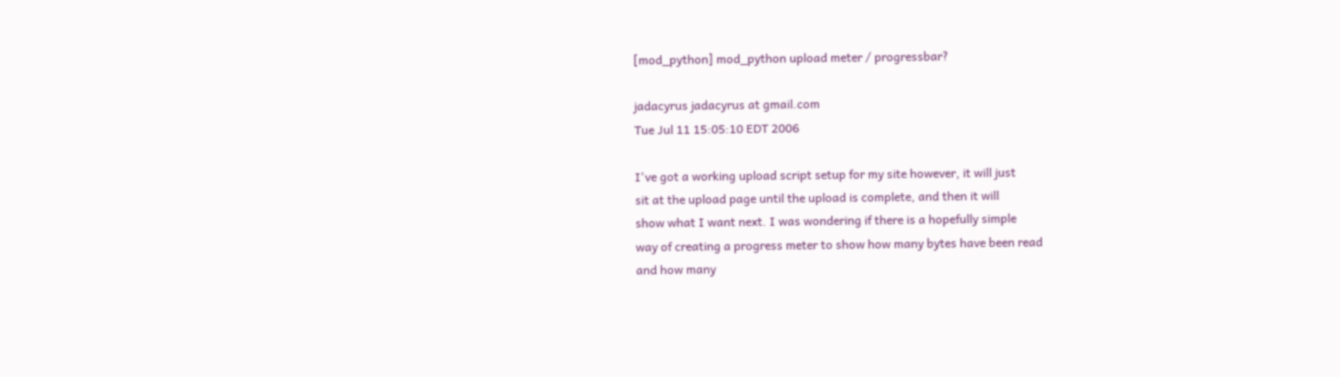[mod_python] mod_python upload meter / progressbar?

jadacyrus jadacyrus at gmail.com
Tue Jul 11 15:05:10 EDT 2006

I've got a working upload script setup for my site however, it will just
sit at the upload page until the upload is complete, and then it will
show what I want next. I was wondering if there is a hopefully simple
way of creating a progress meter to show how many bytes have been read
and how many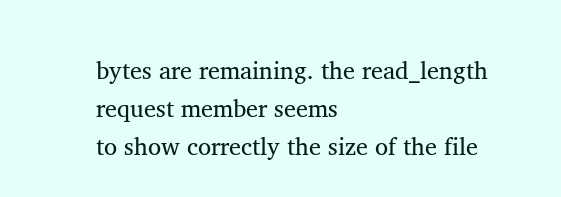bytes are remaining. the read_length request member seems
to show correctly the size of the file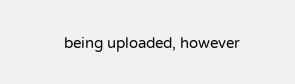being uploaded, however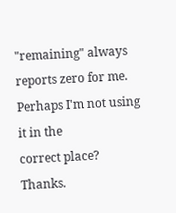"remaining" always reports zero for me. Perhaps I'm not using it in the
correct place? Thanks.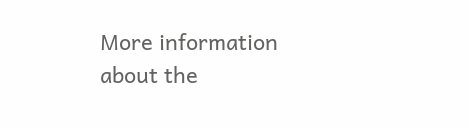More information about the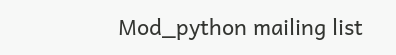Mod_python mailing list